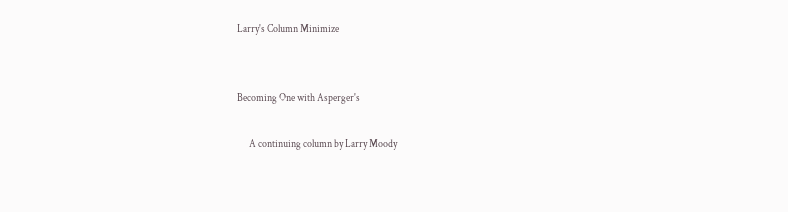Larry's Column Minimize


Becoming One with Asperger's

      A continuing column by Larry Moody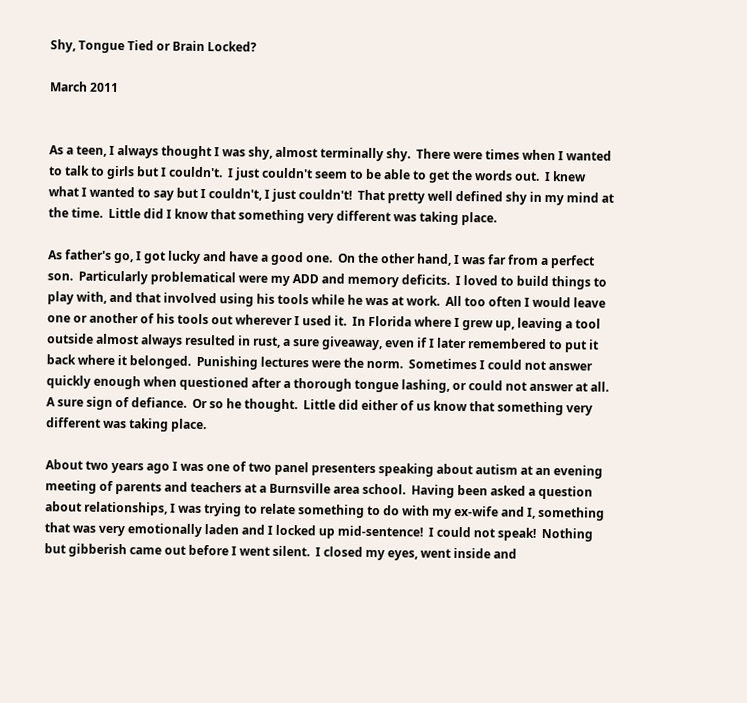Shy, Tongue Tied or Brain Locked?

March 2011


As a teen, I always thought I was shy, almost terminally shy.  There were times when I wanted to talk to girls but I couldn't.  I just couldn't seem to be able to get the words out.  I knew what I wanted to say but I couldn't, I just couldn't!  That pretty well defined shy in my mind at the time.  Little did I know that something very different was taking place.

As father's go, I got lucky and have a good one.  On the other hand, I was far from a perfect son.  Particularly problematical were my ADD and memory deficits.  I loved to build things to play with, and that involved using his tools while he was at work.  All too often I would leave one or another of his tools out wherever I used it.  In Florida where I grew up, leaving a tool outside almost always resulted in rust, a sure giveaway, even if I later remembered to put it back where it belonged.  Punishing lectures were the norm.  Sometimes I could not answer quickly enough when questioned after a thorough tongue lashing, or could not answer at all.  A sure sign of defiance.  Or so he thought.  Little did either of us know that something very different was taking place.

About two years ago I was one of two panel presenters speaking about autism at an evening meeting of parents and teachers at a Burnsville area school.  Having been asked a question about relationships, I was trying to relate something to do with my ex-wife and I, something that was very emotionally laden and I locked up mid-sentence!  I could not speak!  Nothing but gibberish came out before I went silent.  I closed my eyes, went inside and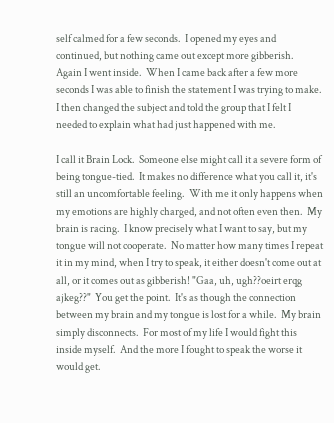self calmed for a few seconds.  I opened my eyes and continued, but nothing came out except more gibberish.  Again I went inside.  When I came back after a few more seconds I was able to finish the statement I was trying to make.  I then changed the subject and told the group that I felt I needed to explain what had just happened with me.

I call it Brain Lock.  Someone else might call it a severe form of being tongue-tied.  It makes no difference what you call it, it's still an uncomfortable feeling.  With me it only happens when my emotions are highly charged, and not often even then.  My brain is racing.  I know precisely what I want to say, but my tongue will not cooperate.  No matter how many times I repeat it in my mind, when I try to speak, it either doesn't come out at all, or it comes out as gibberish! "Gaa, uh, ugh??oeirt erqg ajkeg??"  You get the point.  It's as though the connection between my brain and my tongue is lost for a while.  My brain simply disconnects.  For most of my life I would fight this inside myself.  And the more I fought to speak the worse it would get.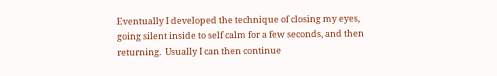Eventually I developed the technique of closing my eyes, going silent inside to self calm for a few seconds, and then returning.  Usually I can then continue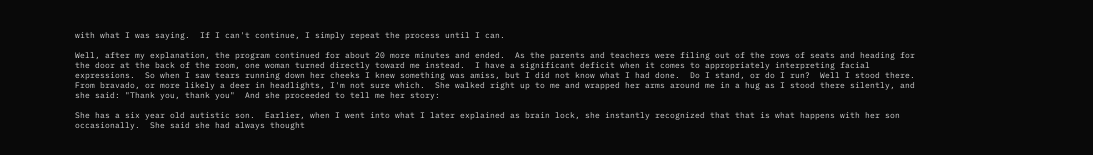with what I was saying.  If I can't continue, I simply repeat the process until I can.

Well, after my explanation, the program continued for about 20 more minutes and ended.  As the parents and teachers were filing out of the rows of seats and heading for the door at the back of the room, one woman turned directly toward me instead.  I have a significant deficit when it comes to appropriately interpreting facial expressions.  So when I saw tears running down her cheeks I knew something was amiss, but I did not know what I had done.  Do I stand, or do I run?  Well I stood there.  From bravado, or more likely a deer in headlights, I'm not sure which.  She walked right up to me and wrapped her arms around me in a hug as I stood there silently, and she said: "Thank you, thank you"  And she proceeded to tell me her story:

She has a six year old autistic son.  Earlier, when I went into what I later explained as brain lock, she instantly recognized that that is what happens with her son occasionally.  She said she had always thought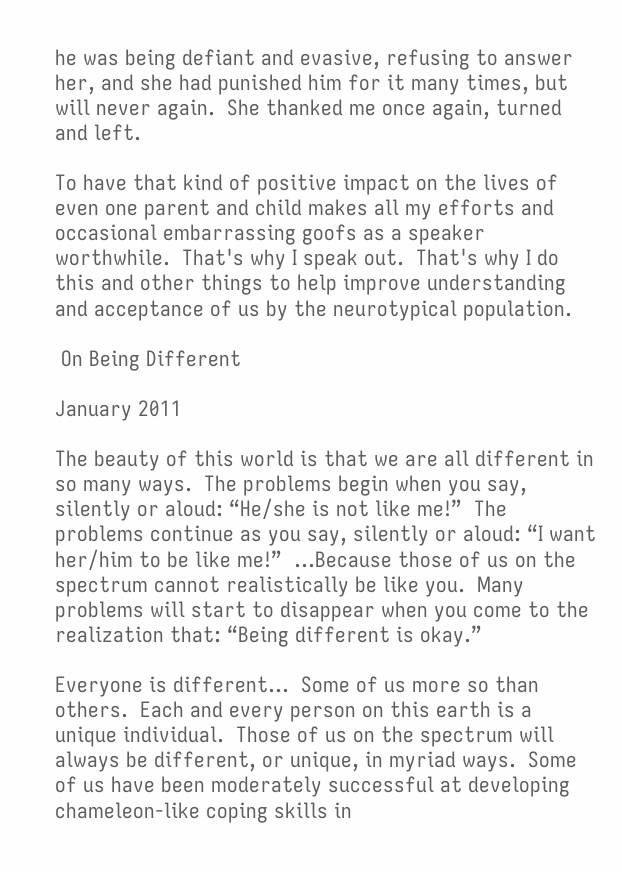he was being defiant and evasive, refusing to answer her, and she had punished him for it many times, but will never again.  She thanked me once again, turned and left.

To have that kind of positive impact on the lives of even one parent and child makes all my efforts and occasional embarrassing goofs as a speaker worthwhile.  That's why I speak out.  That's why I do this and other things to help improve understanding and acceptance of us by the neurotypical population.

 On Being Different

January 2011

The beauty of this world is that we are all different in so many ways.  The problems begin when you say, silently or aloud: “He/she is not like me!”  The problems continue as you say, silently or aloud: “I want her/him to be like me!”  …Because those of us on the spectrum cannot realistically be like you.  Many problems will start to disappear when you come to the realization that: “Being different is okay.”

Everyone is different…  Some of us more so than others.  Each and every person on this earth is a unique individual.  Those of us on the spectrum will always be different, or unique, in myriad ways.  Some of us have been moderately successful at developing chameleon-like coping skills in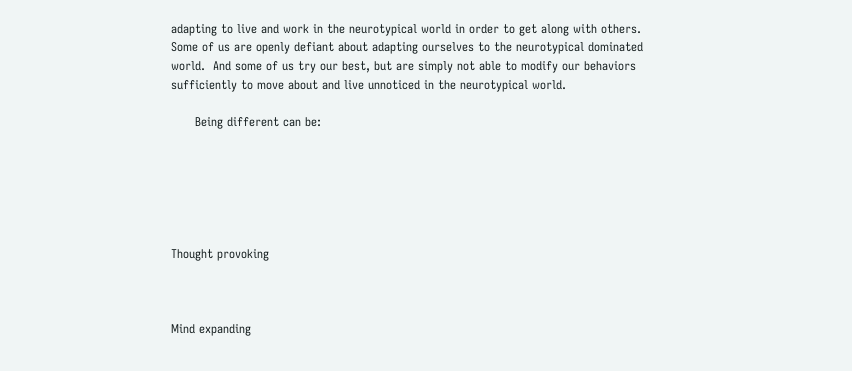adapting to live and work in the neurotypical world in order to get along with others.  Some of us are openly defiant about adapting ourselves to the neurotypical dominated world.  And some of us try our best, but are simply not able to modify our behaviors sufficiently to move about and live unnoticed in the neurotypical world.

      Being different can be:






Thought provoking



Mind expanding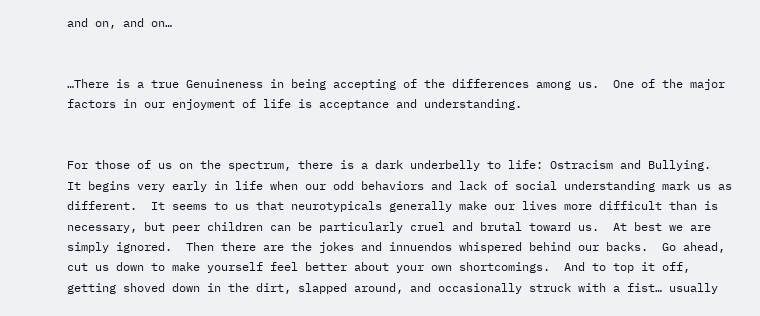and on, and on…


…There is a true Genuineness in being accepting of the differences among us.  One of the major factors in our enjoyment of life is acceptance and understanding.


For those of us on the spectrum, there is a dark underbelly to life: Ostracism and Bullying.  It begins very early in life when our odd behaviors and lack of social understanding mark us as different.  It seems to us that neurotypicals generally make our lives more difficult than is necessary, but peer children can be particularly cruel and brutal toward us.  At best we are simply ignored.  Then there are the jokes and innuendos whispered behind our backs.  Go ahead, cut us down to make yourself feel better about your own shortcomings.  And to top it off, getting shoved down in the dirt, slapped around, and occasionally struck with a fist… usually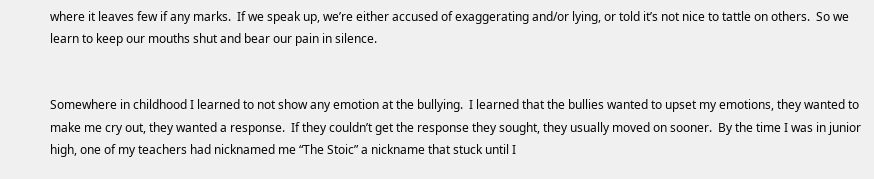where it leaves few if any marks.  If we speak up, we’re either accused of exaggerating and/or lying, or told it’s not nice to tattle on others.  So we learn to keep our mouths shut and bear our pain in silence.


Somewhere in childhood I learned to not show any emotion at the bullying.  I learned that the bullies wanted to upset my emotions, they wanted to make me cry out, they wanted a response.  If they couldn’t get the response they sought, they usually moved on sooner.  By the time I was in junior high, one of my teachers had nicknamed me “The Stoic” a nickname that stuck until I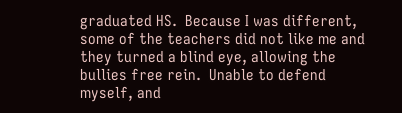graduated HS.  Because I was different, some of the teachers did not like me and they turned a blind eye, allowing the bullies free rein.  Unable to defend myself, and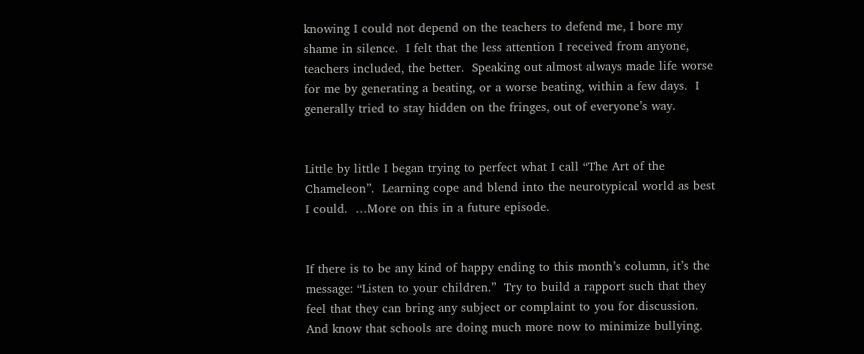knowing I could not depend on the teachers to defend me, I bore my shame in silence.  I felt that the less attention I received from anyone, teachers included, the better.  Speaking out almost always made life worse for me by generating a beating, or a worse beating, within a few days.  I generally tried to stay hidden on the fringes, out of everyone’s way.


Little by little I began trying to perfect what I call “The Art of the Chameleon”.  Learning cope and blend into the neurotypical world as best I could.  …More on this in a future episode.


If there is to be any kind of happy ending to this month’s column, it’s the message: “Listen to your children.”  Try to build a rapport such that they feel that they can bring any subject or complaint to you for discussion.  And know that schools are doing much more now to minimize bullying.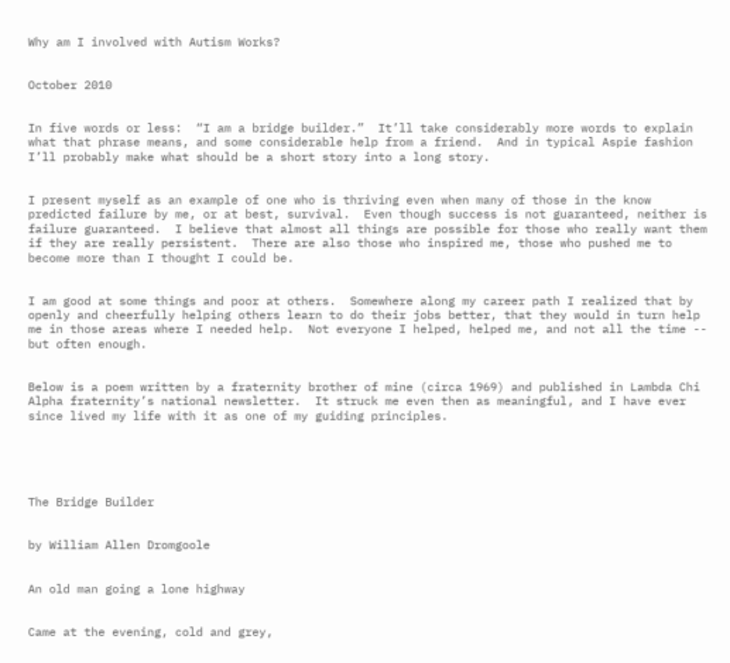Why am I involved with Autism Works?


October 2010


In five words or less:  “I am a bridge builder.”  It’ll take considerably more words to explain what that phrase means, and some considerable help from a friend.  And in typical Aspie fashion I’ll probably make what should be a short story into a long story.


I present myself as an example of one who is thriving even when many of those in the know predicted failure by me, or at best, survival.  Even though success is not guaranteed, neither is failure guaranteed.  I believe that almost all things are possible for those who really want them if they are really persistent.  There are also those who inspired me, those who pushed me to become more than I thought I could be.


I am good at some things and poor at others.  Somewhere along my career path I realized that by openly and cheerfully helping others learn to do their jobs better, that they would in turn help me in those areas where I needed help.  Not everyone I helped, helped me, and not all the time -- but often enough.


Below is a poem written by a fraternity brother of mine (circa 1969) and published in Lambda Chi Alpha fraternity’s national newsletter.  It struck me even then as meaningful, and I have ever since lived my life with it as one of my guiding principles.





The Bridge Builder


by William Allen Dromgoole


An old man going a lone highway


Came at the evening, cold and grey,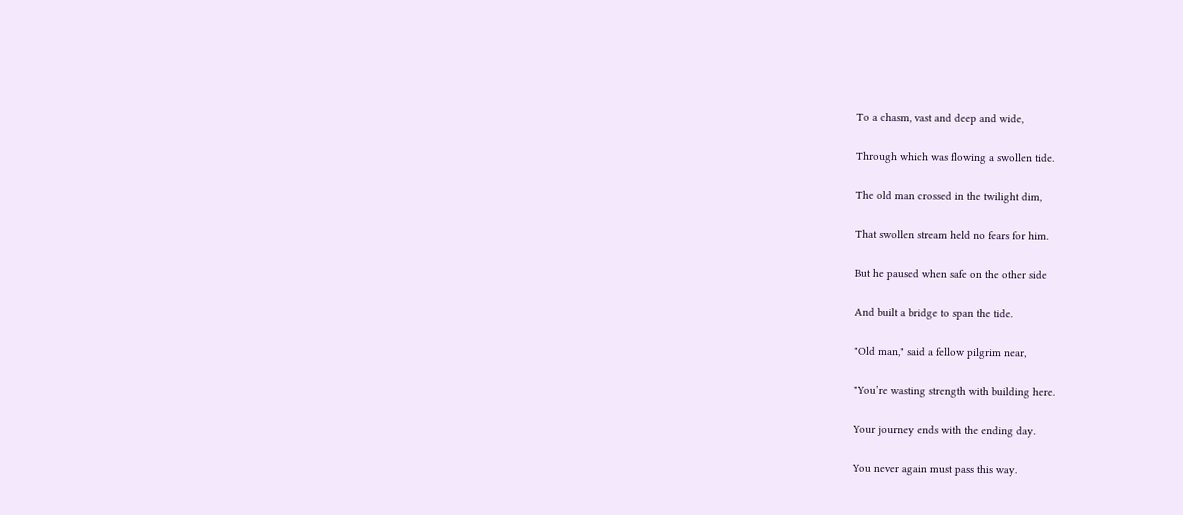To a chasm, vast and deep and wide,


Through which was flowing a swollen tide.


The old man crossed in the twilight dim,


That swollen stream held no fears for him.


But he paused when safe on the other side


And built a bridge to span the tide.


"Old man," said a fellow pilgrim near,


"You’re wasting strength with building here.


Your journey ends with the ending day.


You never again must pass this way.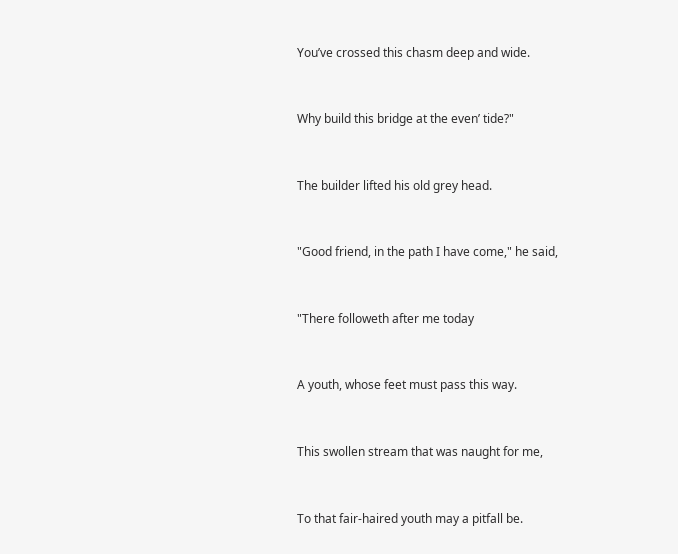You’ve crossed this chasm deep and wide.


Why build this bridge at the even’ tide?"


The builder lifted his old grey head.


"Good friend, in the path I have come," he said,


"There followeth after me today


A youth, whose feet must pass this way.


This swollen stream that was naught for me,


To that fair-haired youth may a pitfall be.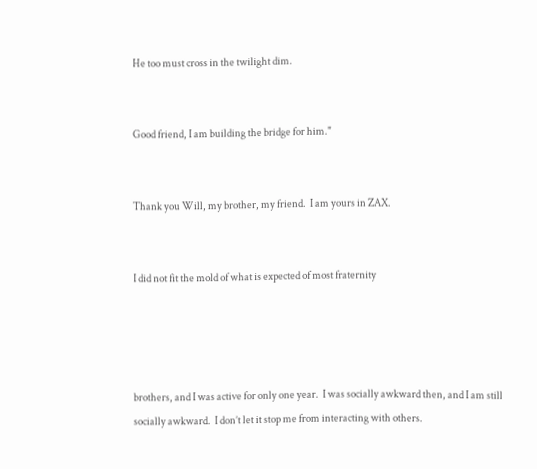He too must cross in the twilight dim.


Good friend, I am building the bridge for him."


Thank you Will, my brother, my friend.  I am yours in ZAX.


I did not fit the mold of what is expected of most fraternity




brothers, and I was active for only one year.  I was socially awkward then, and I am still socially awkward.  I don’t let it stop me from interacting with others.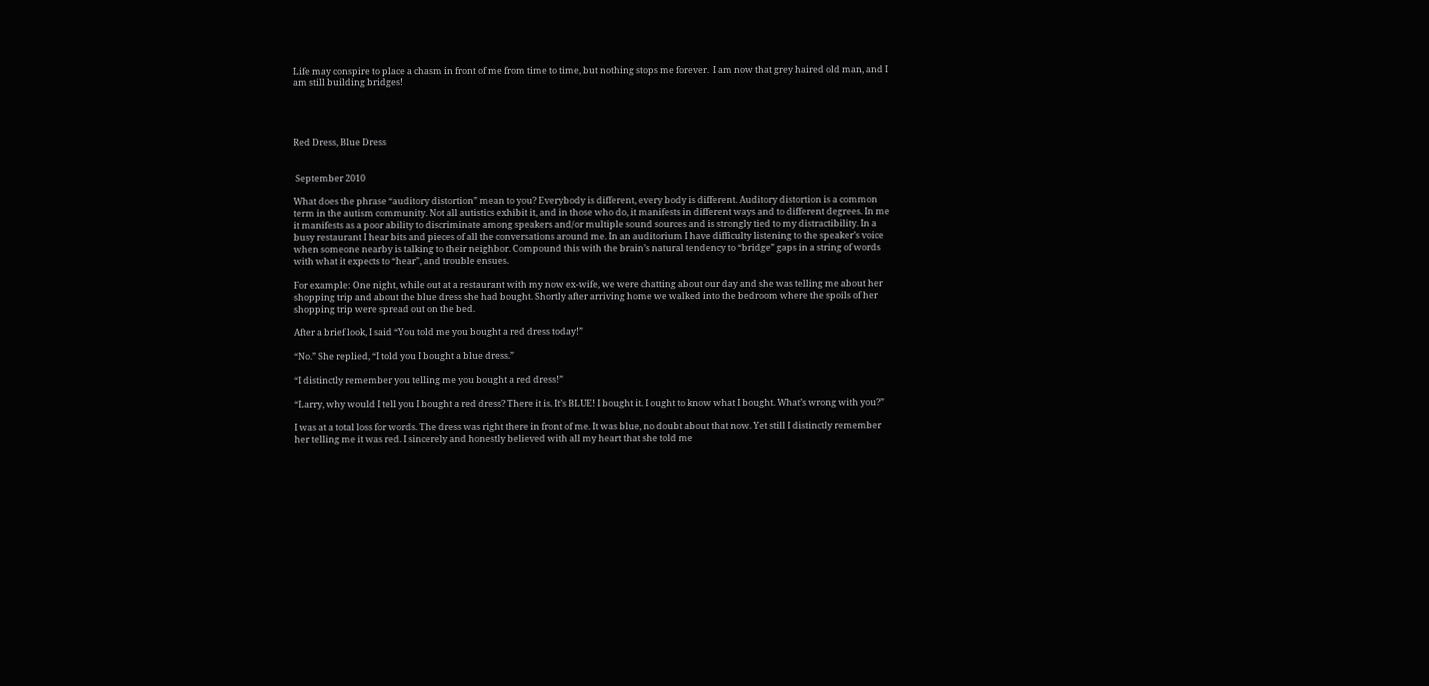Life may conspire to place a chasm in front of me from time to time, but nothing stops me forever.  I am now that grey haired old man, and I am still building bridges!




Red Dress, Blue Dress


 September 2010

What does the phrase “auditory distortion” mean to you? Everybody is different, every body is different. Auditory distortion is a common term in the autism community. Not all autistics exhibit it, and in those who do, it manifests in different ways and to different degrees. In me it manifests as a poor ability to discriminate among speakers and/or multiple sound sources and is strongly tied to my distractibility. In a busy restaurant I hear bits and pieces of all the conversations around me. In an auditorium I have difficulty listening to the speaker’s voice when someone nearby is talking to their neighbor. Compound this with the brain’s natural tendency to “bridge” gaps in a string of words with what it expects to “hear”, and trouble ensues.

For example: One night, while out at a restaurant with my now ex-wife, we were chatting about our day and she was telling me about her shopping trip and about the blue dress she had bought. Shortly after arriving home we walked into the bedroom where the spoils of her shopping trip were spread out on the bed.

After a brief look, I said “You told me you bought a red dress today!”

“No.” She replied, “I told you I bought a blue dress.”

“I distinctly remember you telling me you bought a red dress!”

“Larry, why would I tell you I bought a red dress? There it is. It’s BLUE! I bought it. I ought to know what I bought. What’s wrong with you?”

I was at a total loss for words. The dress was right there in front of me. It was blue, no doubt about that now. Yet still I distinctly remember her telling me it was red. I sincerely and honestly believed with all my heart that she told me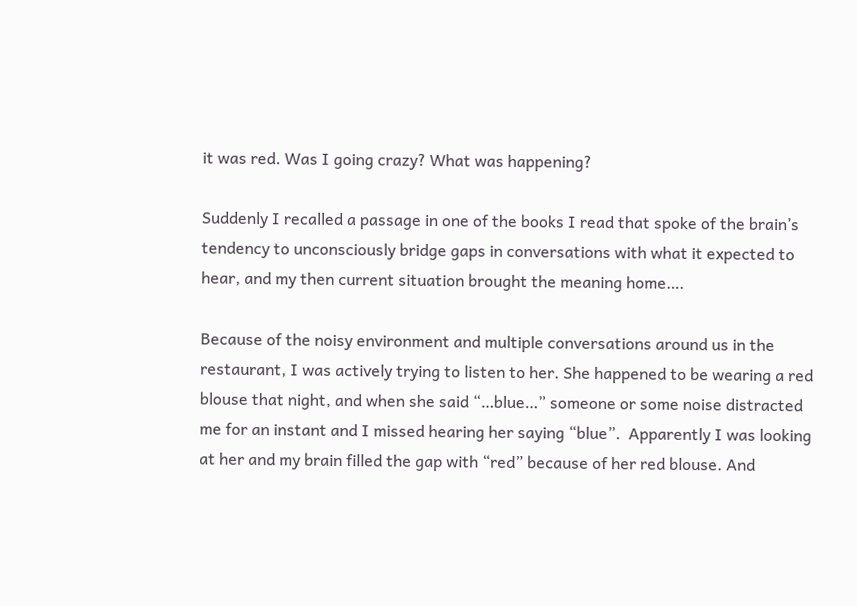it was red. Was I going crazy? What was happening?

Suddenly I recalled a passage in one of the books I read that spoke of the brain’s tendency to unconsciously bridge gaps in conversations with what it expected to hear, and my then current situation brought the meaning home….

Because of the noisy environment and multiple conversations around us in the restaurant, I was actively trying to listen to her. She happened to be wearing a red blouse that night, and when she said “…blue…” someone or some noise distracted me for an instant and I missed hearing her saying “blue”.  Apparently I was looking at her and my brain filled the gap with “red” because of her red blouse. And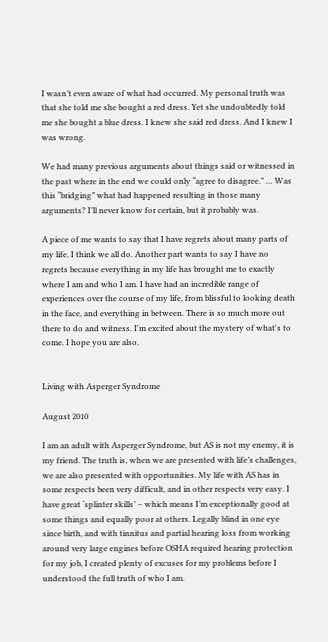I wasn’t even aware of what had occurred. My personal truth was that she told me she bought a red dress. Yet she undoubtedly told me she bought a blue dress. I knew she said red dress. And I knew I was wrong.

We had many previous arguments about things said or witnessed in the past where in the end we could only “agree to disagree.” … Was this “bridging” what had happened resulting in those many arguments? I’ll never know for certain, but it probably was.

A piece of me wants to say that I have regrets about many parts of my life. I think we all do. Another part wants to say I have no regrets because everything in my life has brought me to exactly where I am and who I am. I have had an incredible range of experiences over the course of my life, from blissful to looking death in the face, and everything in between. There is so much more out there to do and witness. I'm excited about the mystery of what's to come. I hope you are also.


Living with Asperger Syndrome

August 2010

I am an adult with Asperger Syndrome, but AS is not my enemy, it is my friend. The truth is, when we are presented with life’s challenges, we are also presented with opportunities. My life with AS has in some respects been very difficult, and in other respects very easy. I have great ‘splinter skills’ – which means I’m exceptionally good at some things and equally poor at others. Legally blind in one eye since birth, and with tinnitus and partial hearing loss from working around very large engines before OSHA required hearing protection for my job, I created plenty of excuses for my problems before I understood the full truth of who I am.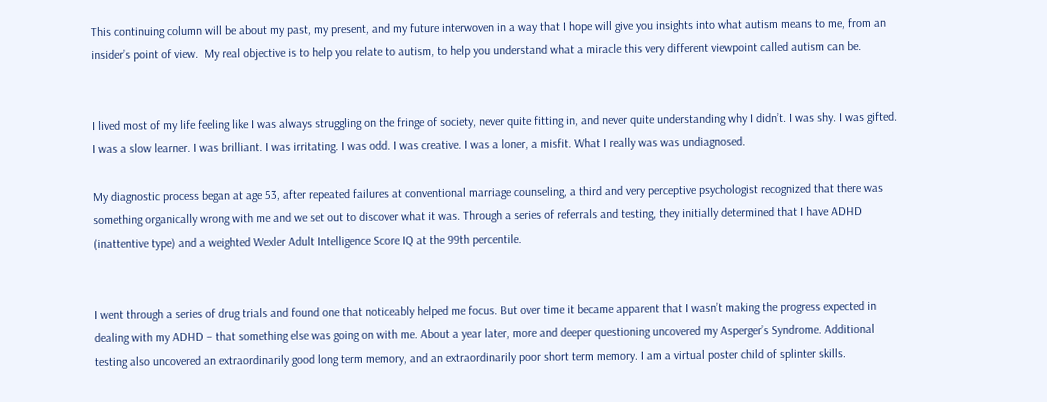This continuing column will be about my past, my present, and my future interwoven in a way that I hope will give you insights into what autism means to me, from an insider’s point of view.  My real objective is to help you relate to autism, to help you understand what a miracle this very different viewpoint called autism can be.


I lived most of my life feeling like I was always struggling on the fringe of society, never quite fitting in, and never quite understanding why I didn’t. I was shy. I was gifted. I was a slow learner. I was brilliant. I was irritating. I was odd. I was creative. I was a loner, a misfit. What I really was was undiagnosed.

My diagnostic process began at age 53, after repeated failures at conventional marriage counseling, a third and very perceptive psychologist recognized that there was something organically wrong with me and we set out to discover what it was. Through a series of referrals and testing, they initially determined that I have ADHD (inattentive type) and a weighted Wexler Adult Intelligence Score IQ at the 99th percentile.


I went through a series of drug trials and found one that noticeably helped me focus. But over time it became apparent that I wasn’t making the progress expected in dealing with my ADHD – that something else was going on with me. About a year later, more and deeper questioning uncovered my Asperger’s Syndrome. Additional testing also uncovered an extraordinarily good long term memory, and an extraordinarily poor short term memory. I am a virtual poster child of splinter skills.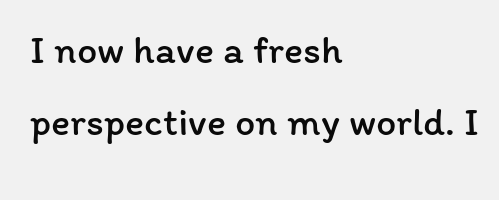I now have a fresh perspective on my world. I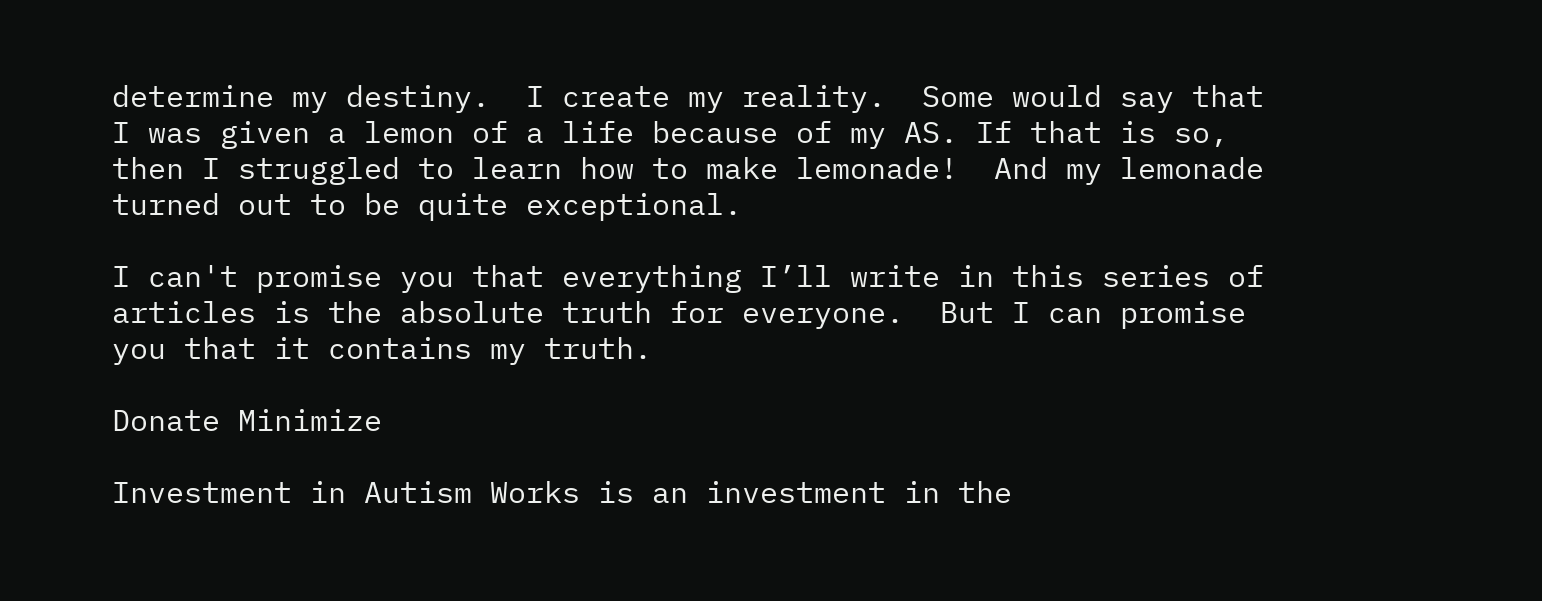determine my destiny.  I create my reality.  Some would say that I was given a lemon of a life because of my AS. If that is so, then I struggled to learn how to make lemonade!  And my lemonade turned out to be quite exceptional.

I can't promise you that everything I’ll write in this series of articles is the absolute truth for everyone.  But I can promise you that it contains my truth.

Donate Minimize

Investment in Autism Works is an investment in the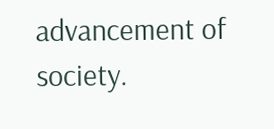advancement of society.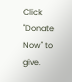Click "Donate Now" to give.